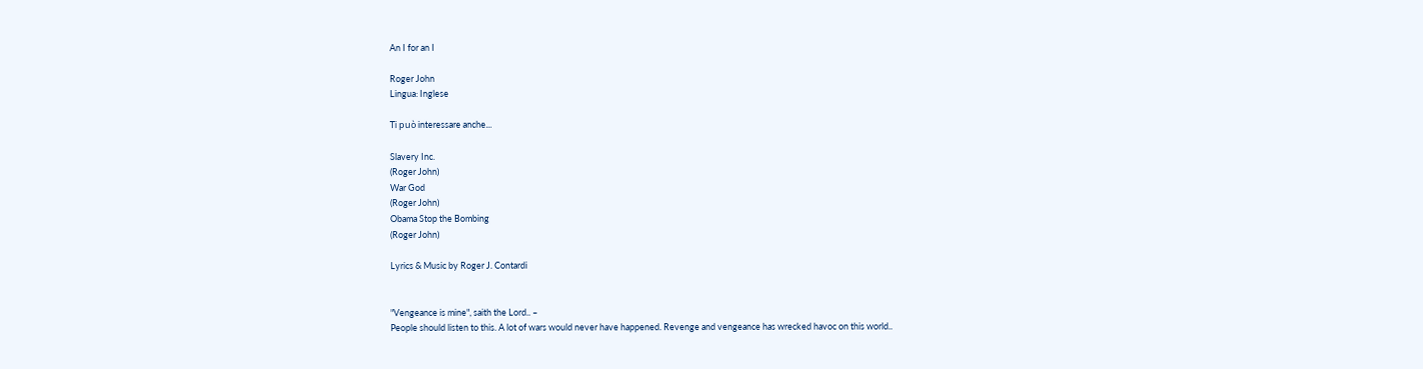An I for an I

Roger John
Lingua: Inglese

Ti può interessare anche...

Slavery Inc.
(Roger John)
War God
(Roger John)
Obama Stop the Bombing
(Roger John)

Lyrics & Music by Roger J. Contardi


"Vengeance is mine", saith the Lord.. –
People should listen to this. A lot of wars would never have happened. Revenge and vengeance has wrecked havoc on this world..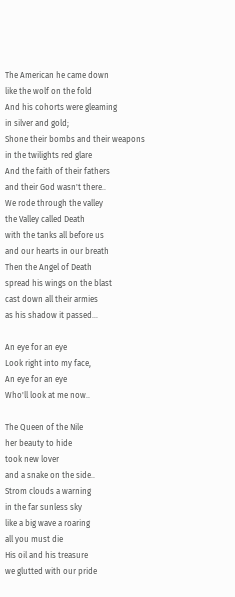The American he came down
like the wolf on the fold
And his cohorts were gleaming
in silver and gold;
Shone their bombs and their weapons
in the twilights red glare
And the faith of their fathers
and their God wasn't there..
We rode through the valley
the Valley called Death
with the tanks all before us
and our hearts in our breath
Then the Angel of Death
spread his wings on the blast
cast down all their armies
as his shadow it passed…

An eye for an eye
Look right into my face,
An eye for an eye
Who'll look at me now..

The Queen of the Nile
her beauty to hide
took new lover
and a snake on the side..
Strom clouds a warning
in the far sunless sky
like a big wave a roaring
all you must die
His oil and his treasure
we glutted with our pride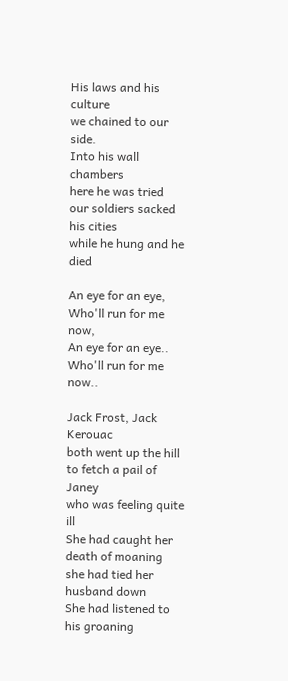His laws and his culture
we chained to our side.
Into his wall chambers
here he was tried
our soldiers sacked his cities
while he hung and he died

An eye for an eye,
Who'll run for me now,
An eye for an eye..
Who'll run for me now..

Jack Frost, Jack Kerouac
both went up the hill
to fetch a pail of Janey
who was feeling quite ill
She had caught her death of moaning
she had tied her husband down
She had listened to his groaning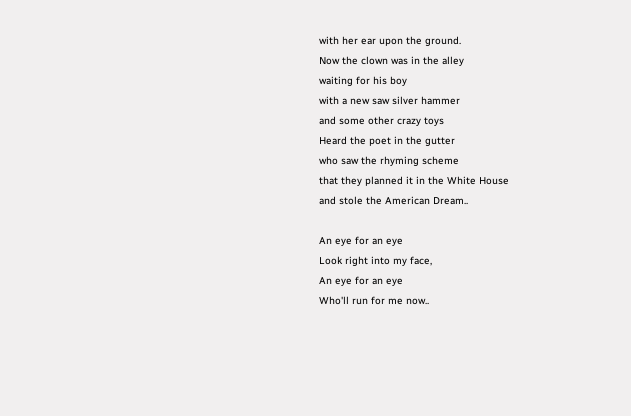with her ear upon the ground.
Now the clown was in the alley
waiting for his boy
with a new saw silver hammer
and some other crazy toys
Heard the poet in the gutter
who saw the rhyming scheme
that they planned it in the White House
and stole the American Dream..

An eye for an eye
Look right into my face,
An eye for an eye
Who'll run for me now..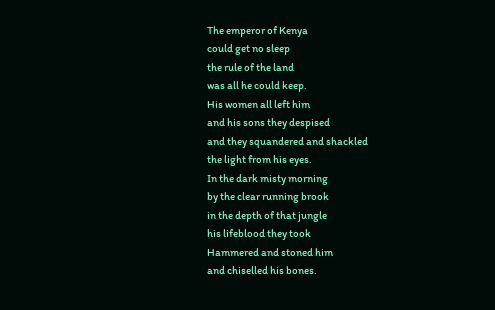The emperor of Kenya
could get no sleep
the rule of the land
was all he could keep.
His women all left him
and his sons they despised
and they squandered and shackled
the light from his eyes.
In the dark misty morning
by the clear running brook
in the depth of that jungle
his lifeblood they took
Hammered and stoned him
and chiselled his bones.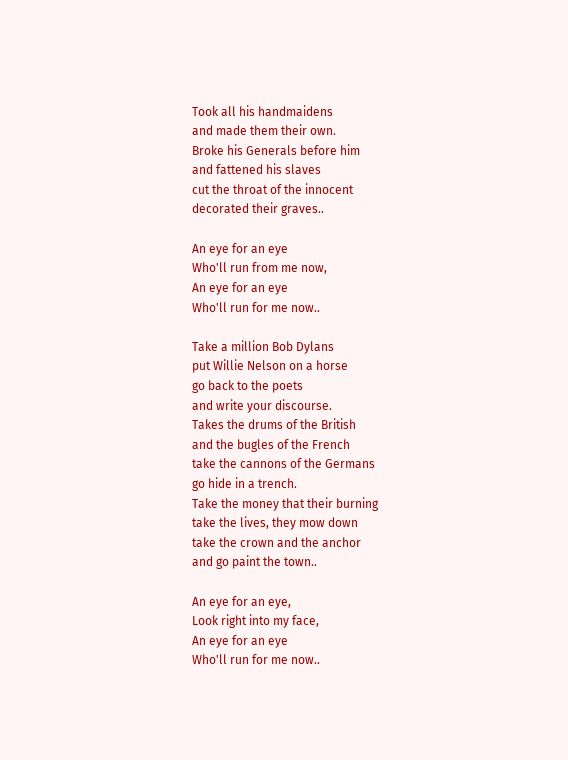Took all his handmaidens
and made them their own.
Broke his Generals before him
and fattened his slaves
cut the throat of the innocent
decorated their graves..

An eye for an eye
Who'll run from me now,
An eye for an eye
Who'll run for me now..

Take a million Bob Dylans
put Willie Nelson on a horse
go back to the poets
and write your discourse.
Takes the drums of the British
and the bugles of the French
take the cannons of the Germans
go hide in a trench.
Take the money that their burning
take the lives, they mow down
take the crown and the anchor
and go paint the town..

An eye for an eye,
Look right into my face,
An eye for an eye
Who'll run for me now..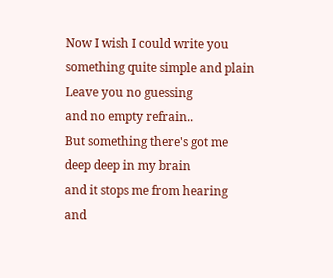Now I wish I could write you
something quite simple and plain
Leave you no guessing
and no empty refrain..
But something there's got me
deep deep in my brain
and it stops me from hearing
and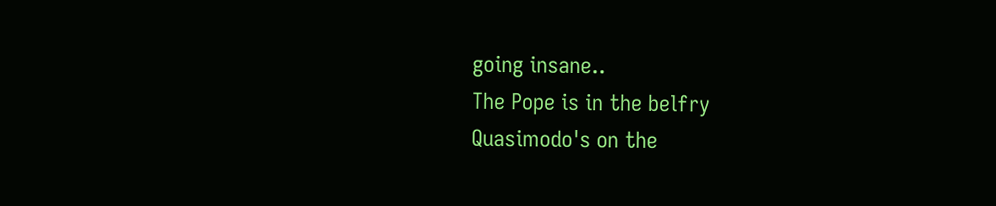going insane..
The Pope is in the belfry
Quasimodo's on the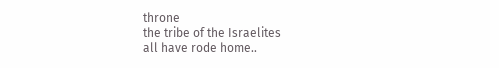throne
the tribe of the Israelites
all have rode home..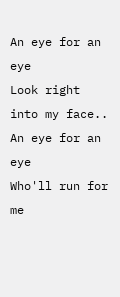An eye for an eye
Look right into my face..
An eye for an eye
Who'll run for me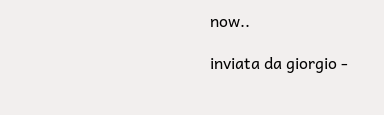now..

inviata da giorgio -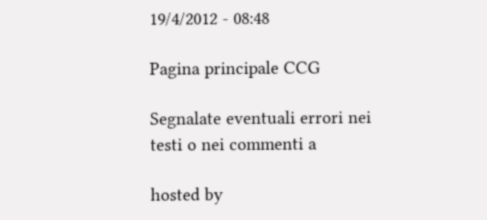19/4/2012 - 08:48

Pagina principale CCG

Segnalate eventuali errori nei testi o nei commenti a

hosted by